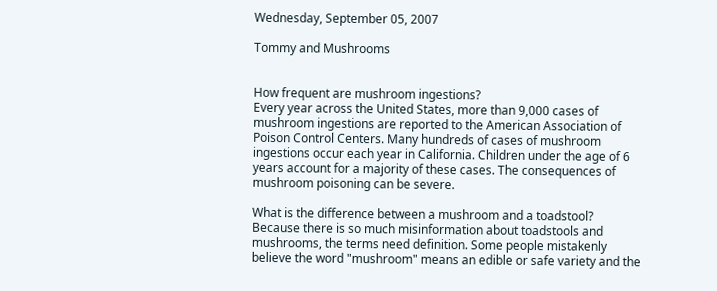Wednesday, September 05, 2007

Tommy and Mushrooms


How frequent are mushroom ingestions?
Every year across the United States, more than 9,000 cases of mushroom ingestions are reported to the American Association of Poison Control Centers. Many hundreds of cases of mushroom ingestions occur each year in California. Children under the age of 6 years account for a majority of these cases. The consequences of mushroom poisoning can be severe.

What is the difference between a mushroom and a toadstool?
Because there is so much misinformation about toadstools and mushrooms, the terms need definition. Some people mistakenly believe the word "mushroom" means an edible or safe variety and the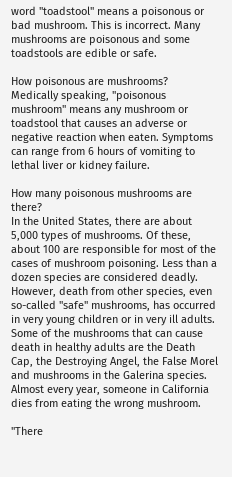word "toadstool" means a poisonous or bad mushroom. This is incorrect. Many mushrooms are poisonous and some toadstools are edible or safe.

How poisonous are mushrooms?
Medically speaking, "poisonous mushroom" means any mushroom or toadstool that causes an adverse or negative reaction when eaten. Symptoms can range from 6 hours of vomiting to lethal liver or kidney failure.

How many poisonous mushrooms are there?
In the United States, there are about 5,000 types of mushrooms. Of these, about 100 are responsible for most of the cases of mushroom poisoning. Less than a dozen species are considered deadly. However, death from other species, even so-called "safe" mushrooms, has occurred in very young children or in very ill adults. Some of the mushrooms that can cause death in healthy adults are the Death Cap, the Destroying Angel, the False Morel and mushrooms in the Galerina species. Almost every year, someone in California dies from eating the wrong mushroom.

"There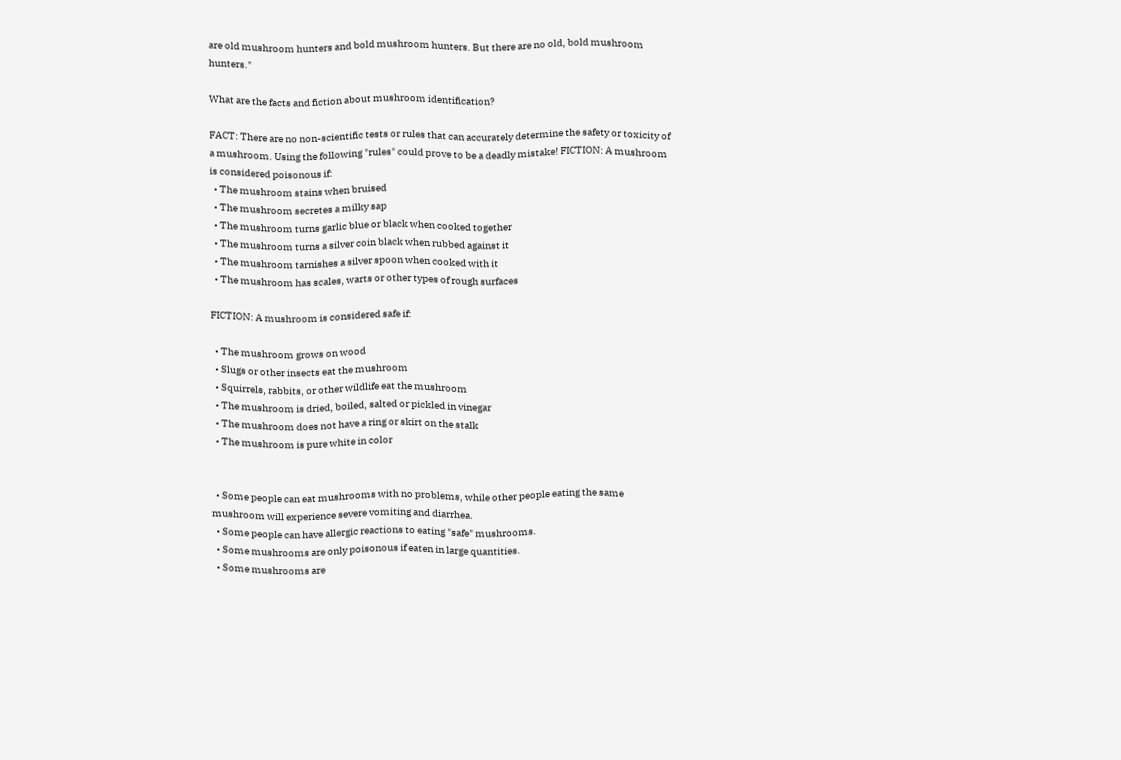are old mushroom hunters and bold mushroom hunters. But there are no old, bold mushroom hunters."

What are the facts and fiction about mushroom identification?

FACT: There are no non-scientific tests or rules that can accurately determine the safety or toxicity of a mushroom. Using the following "rules" could prove to be a deadly mistake! FICTION: A mushroom is considered poisonous if:
  • The mushroom stains when bruised
  • The mushroom secretes a milky sap
  • The mushroom turns garlic blue or black when cooked together
  • The mushroom turns a silver coin black when rubbed against it
  • The mushroom tarnishes a silver spoon when cooked with it
  • The mushroom has scales, warts or other types of rough surfaces

FICTION: A mushroom is considered safe if:

  • The mushroom grows on wood
  • Slugs or other insects eat the mushroom
  • Squirrels, rabbits, or other wildlife eat the mushroom
  • The mushroom is dried, boiled, salted or pickled in vinegar
  • The mushroom does not have a ring or skirt on the stalk
  • The mushroom is pure white in color


  • Some people can eat mushrooms with no problems, while other people eating the same mushroom will experience severe vomiting and diarrhea.
  • Some people can have allergic reactions to eating "safe" mushrooms.
  • Some mushrooms are only poisonous if eaten in large quantities.
  • Some mushrooms are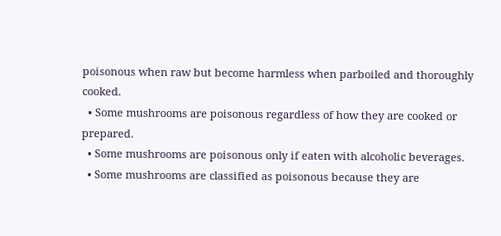poisonous when raw but become harmless when parboiled and thoroughly cooked.
  • Some mushrooms are poisonous regardless of how they are cooked or prepared.
  • Some mushrooms are poisonous only if eaten with alcoholic beverages.
  • Some mushrooms are classified as poisonous because they are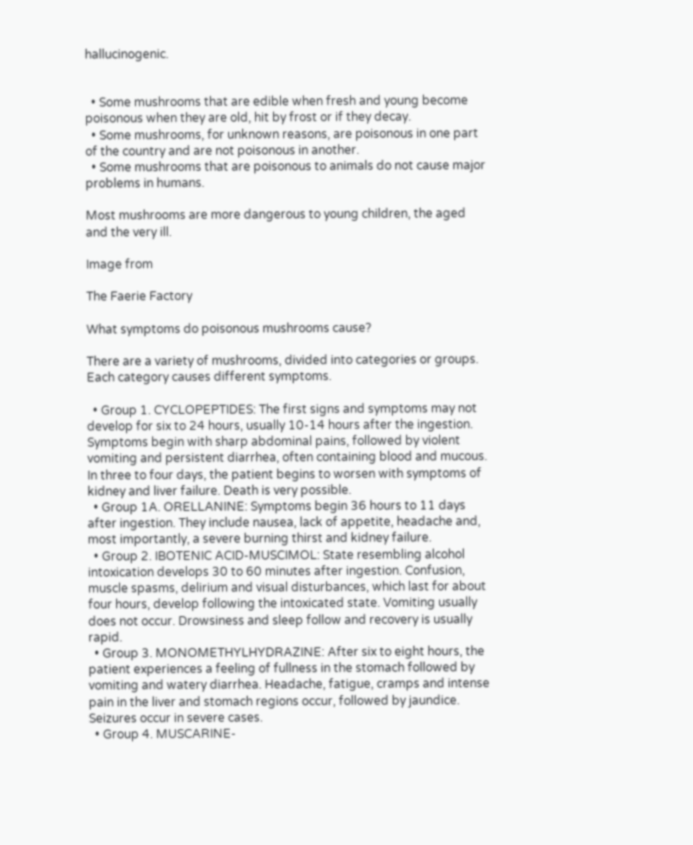hallucinogenic.


  • Some mushrooms that are edible when fresh and young become poisonous when they are old, hit by frost or if they decay.
  • Some mushrooms, for unknown reasons, are poisonous in one part of the country and are not poisonous in another.
  • Some mushrooms that are poisonous to animals do not cause major problems in humans.

Most mushrooms are more dangerous to young children, the aged and the very ill.

Image from

The Faerie Factory

What symptoms do poisonous mushrooms cause?

There are a variety of mushrooms, divided into categories or groups. Each category causes different symptoms.

  • Group 1. CYCLOPEPTIDES: The first signs and symptoms may not develop for six to 24 hours, usually 10-14 hours after the ingestion. Symptoms begin with sharp abdominal pains, followed by violent vomiting and persistent diarrhea, often containing blood and mucous. In three to four days, the patient begins to worsen with symptoms of kidney and liver failure. Death is very possible.
  • Group 1A. ORELLANINE: Symptoms begin 36 hours to 11 days after ingestion. They include nausea, lack of appetite, headache and, most importantly, a severe burning thirst and kidney failure.
  • Group 2. IBOTENIC ACID-MUSCIMOL: State resembling alcohol intoxication develops 30 to 60 minutes after ingestion. Confusion, muscle spasms, delirium and visual disturbances, which last for about four hours, develop following the intoxicated state. Vomiting usually does not occur. Drowsiness and sleep follow and recovery is usually rapid.
  • Group 3. MONOMETHYLHYDRAZINE: After six to eight hours, the patient experiences a feeling of fullness in the stomach followed by vomiting and watery diarrhea. Headache, fatigue, cramps and intense pain in the liver and stomach regions occur, followed by jaundice. Seizures occur in severe cases.
  • Group 4. MUSCARINE-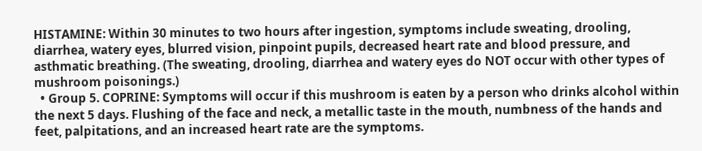HISTAMINE: Within 30 minutes to two hours after ingestion, symptoms include sweating, drooling, diarrhea, watery eyes, blurred vision, pinpoint pupils, decreased heart rate and blood pressure, and asthmatic breathing. (The sweating, drooling, diarrhea and watery eyes do NOT occur with other types of mushroom poisonings.)
  • Group 5. COPRINE: Symptoms will occur if this mushroom is eaten by a person who drinks alcohol within the next 5 days. Flushing of the face and neck, a metallic taste in the mouth, numbness of the hands and feet, palpitations, and an increased heart rate are the symptoms.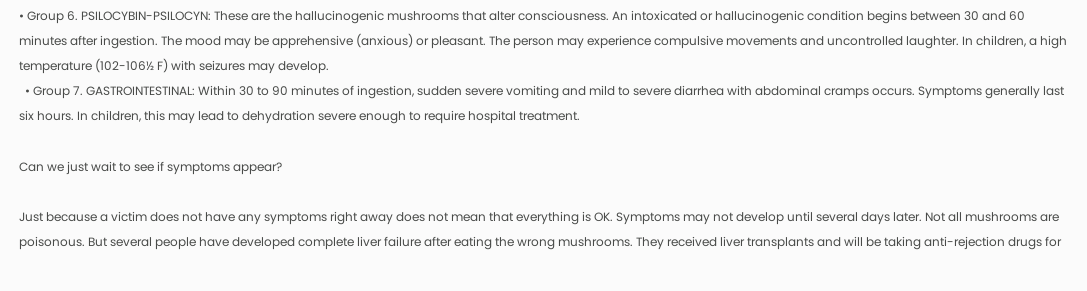• Group 6. PSILOCYBIN-PSILOCYN: These are the hallucinogenic mushrooms that alter consciousness. An intoxicated or hallucinogenic condition begins between 30 and 60 minutes after ingestion. The mood may be apprehensive (anxious) or pleasant. The person may experience compulsive movements and uncontrolled laughter. In children, a high temperature (102-106½ F) with seizures may develop.
  • Group 7. GASTROINTESTINAL: Within 30 to 90 minutes of ingestion, sudden severe vomiting and mild to severe diarrhea with abdominal cramps occurs. Symptoms generally last six hours. In children, this may lead to dehydration severe enough to require hospital treatment.

Can we just wait to see if symptoms appear?

Just because a victim does not have any symptoms right away does not mean that everything is OK. Symptoms may not develop until several days later. Not all mushrooms are poisonous. But several people have developed complete liver failure after eating the wrong mushrooms. They received liver transplants and will be taking anti-rejection drugs for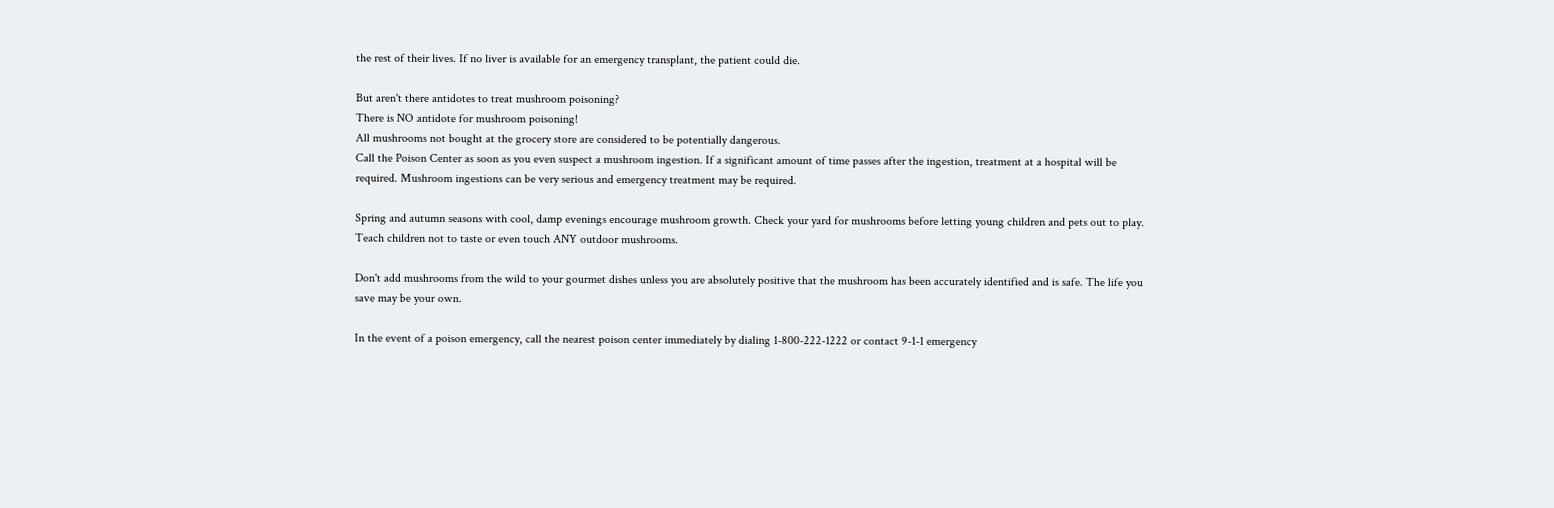the rest of their lives. If no liver is available for an emergency transplant, the patient could die.

But aren't there antidotes to treat mushroom poisoning?
There is NO antidote for mushroom poisoning!
All mushrooms not bought at the grocery store are considered to be potentially dangerous.
Call the Poison Center as soon as you even suspect a mushroom ingestion. If a significant amount of time passes after the ingestion, treatment at a hospital will be required. Mushroom ingestions can be very serious and emergency treatment may be required.

Spring and autumn seasons with cool, damp evenings encourage mushroom growth. Check your yard for mushrooms before letting young children and pets out to play. Teach children not to taste or even touch ANY outdoor mushrooms.

Don't add mushrooms from the wild to your gourmet dishes unless you are absolutely positive that the mushroom has been accurately identified and is safe. The life you save may be your own.

In the event of a poison emergency, call the nearest poison center immediately by dialing 1-800-222-1222 or contact 9-1-1 emergency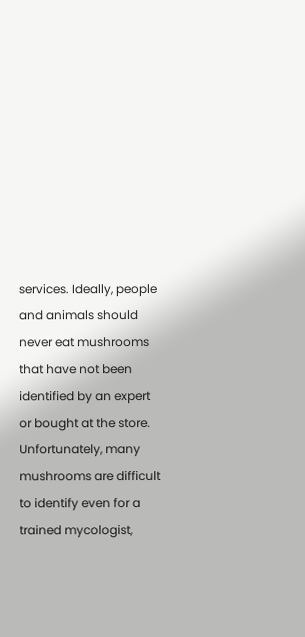services. Ideally, people and animals should never eat mushrooms that have not been identified by an expert or bought at the store. Unfortunately, many mushrooms are difficult to identify even for a trained mycologist,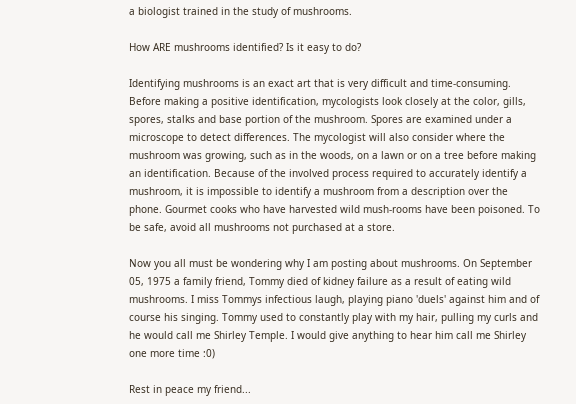a biologist trained in the study of mushrooms.

How ARE mushrooms identified? Is it easy to do?

Identifying mushrooms is an exact art that is very difficult and time-consuming. Before making a positive identification, mycologists look closely at the color, gills, spores, stalks and base portion of the mushroom. Spores are examined under a microscope to detect differences. The mycologist will also consider where the mushroom was growing, such as in the woods, on a lawn or on a tree before making an identification. Because of the involved process required to accurately identify a mushroom, it is impossible to identify a mushroom from a description over the phone. Gourmet cooks who have harvested wild mush-rooms have been poisoned. To be safe, avoid all mushrooms not purchased at a store.

Now you all must be wondering why I am posting about mushrooms. On September 05, 1975 a family friend, Tommy died of kidney failure as a result of eating wild mushrooms. I miss Tommys infectious laugh, playing piano 'duels' against him and of course his singing. Tommy used to constantly play with my hair, pulling my curls and he would call me Shirley Temple. I would give anything to hear him call me Shirley one more time :0)

Rest in peace my friend...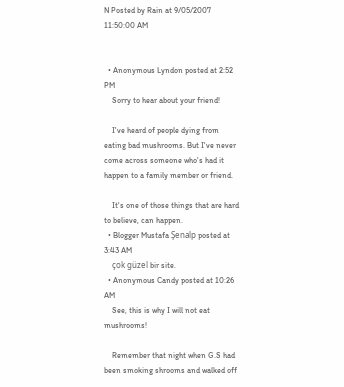N Posted by Rain at 9/05/2007 11:50:00 AM


  • Anonymous Lyndon posted at 2:52 PM
    Sorry to hear about your friend!

    I've heard of people dying from eating bad mushrooms. But I've never come across someone who's had it happen to a family member or friend.

    It's one of those things that are hard to believe, can happen.
  • Blogger Mustafa Şenalp posted at 3:43 AM
    çok güzel bir site.
  • Anonymous Candy posted at 10:26 AM
    See, this is why I will not eat mushrooms!

    Remember that night when G.S had been smoking shrooms and walked off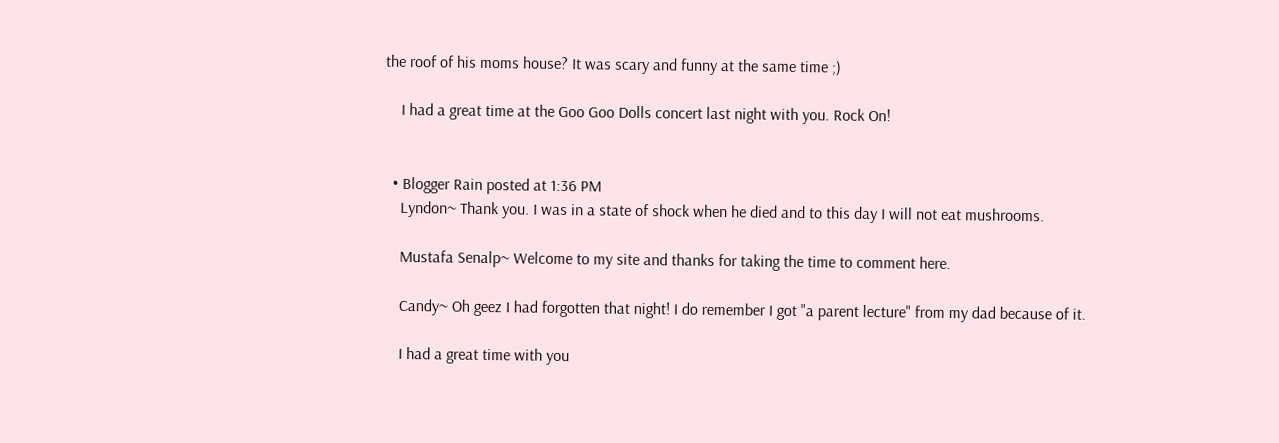the roof of his moms house? It was scary and funny at the same time ;)

    I had a great time at the Goo Goo Dolls concert last night with you. Rock On!


  • Blogger Rain posted at 1:36 PM
    Lyndon~ Thank you. I was in a state of shock when he died and to this day I will not eat mushrooms.

    Mustafa Senalp~ Welcome to my site and thanks for taking the time to comment here.

    Candy~ Oh geez I had forgotten that night! I do remember I got "a parent lecture" from my dad because of it.

    I had a great time with you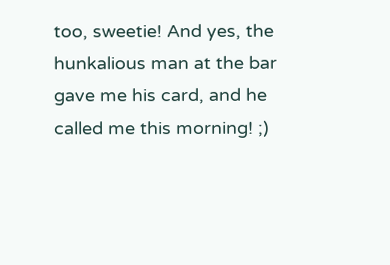too, sweetie! And yes, the hunkalious man at the bar gave me his card, and he called me this morning! ;)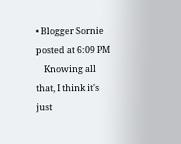• Blogger Sornie posted at 6:09 PM
    Knowing all that, I think it's just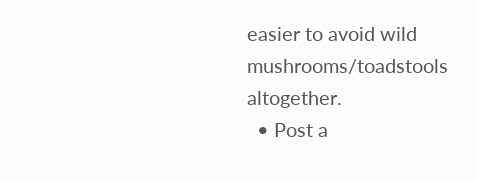easier to avoid wild mushrooms/toadstools altogether.
  • Post a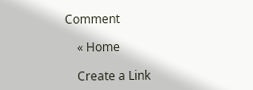Comment

    « Home

    Create a Link